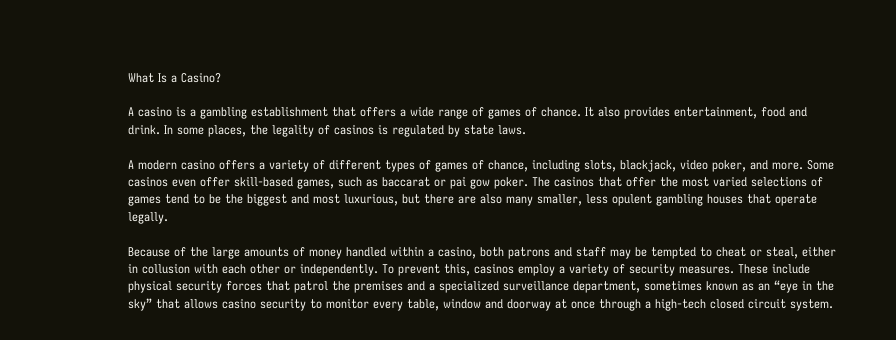What Is a Casino?

A casino is a gambling establishment that offers a wide range of games of chance. It also provides entertainment, food and drink. In some places, the legality of casinos is regulated by state laws.

A modern casino offers a variety of different types of games of chance, including slots, blackjack, video poker, and more. Some casinos even offer skill-based games, such as baccarat or pai gow poker. The casinos that offer the most varied selections of games tend to be the biggest and most luxurious, but there are also many smaller, less opulent gambling houses that operate legally.

Because of the large amounts of money handled within a casino, both patrons and staff may be tempted to cheat or steal, either in collusion with each other or independently. To prevent this, casinos employ a variety of security measures. These include physical security forces that patrol the premises and a specialized surveillance department, sometimes known as an “eye in the sky” that allows casino security to monitor every table, window and doorway at once through a high-tech closed circuit system.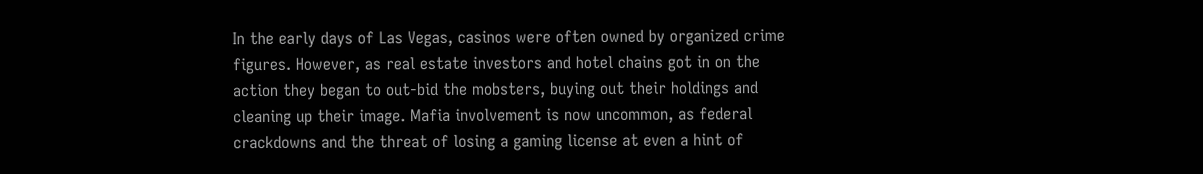In the early days of Las Vegas, casinos were often owned by organized crime figures. However, as real estate investors and hotel chains got in on the action they began to out-bid the mobsters, buying out their holdings and cleaning up their image. Mafia involvement is now uncommon, as federal crackdowns and the threat of losing a gaming license at even a hint of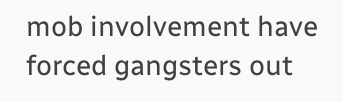mob involvement have forced gangsters out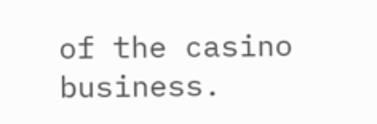of the casino business.